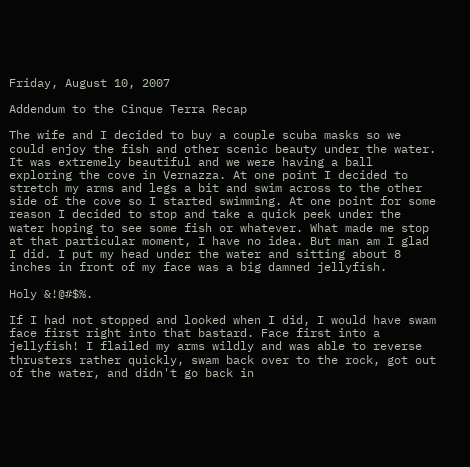Friday, August 10, 2007

Addendum to the Cinque Terra Recap

The wife and I decided to buy a couple scuba masks so we could enjoy the fish and other scenic beauty under the water. It was extremely beautiful and we were having a ball exploring the cove in Vernazza. At one point I decided to stretch my arms and legs a bit and swim across to the other side of the cove so I started swimming. At one point for some reason I decided to stop and take a quick peek under the water hoping to see some fish or whatever. What made me stop at that particular moment, I have no idea. But man am I glad I did. I put my head under the water and sitting about 8 inches in front of my face was a big damned jellyfish.

Holy &!@#$%.

If I had not stopped and looked when I did, I would have swam face first right into that bastard. Face first into a jellyfish! I flailed my arms wildly and was able to reverse thrusters rather quickly, swam back over to the rock, got out of the water, and didn't go back in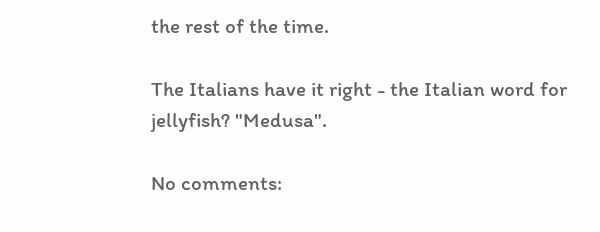the rest of the time.

The Italians have it right - the Italian word for jellyfish? "Medusa".

No comments: